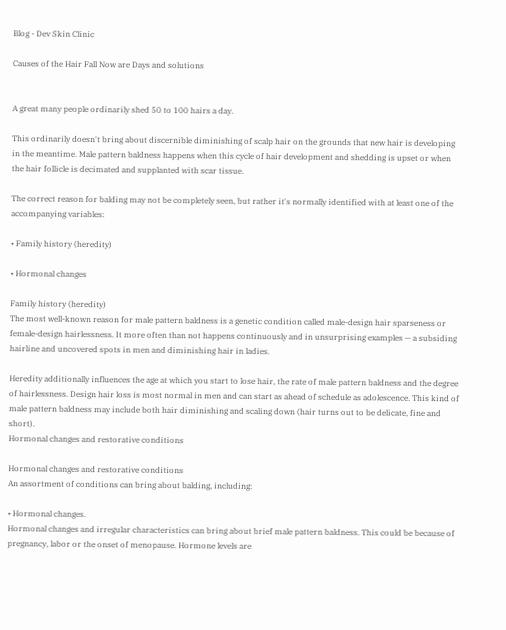Blog - Dev Skin Clinic

Causes of the Hair Fall Now are Days and solutions


A great many people ordinarily shed 50 to 100 hairs a day.

This ordinarily doesn't bring about discernible diminishing of scalp hair on the grounds that new hair is developing in the meantime. Male pattern baldness happens when this cycle of hair development and shedding is upset or when the hair follicle is decimated and supplanted with scar tissue.

The correct reason for balding may not be completely seen, but rather it's normally identified with at least one of the accompanying variables:

• Family history (heredity)

• Hormonal changes

Family history (heredity)
The most well-known reason for male pattern baldness is a genetic condition called male-design hair sparseness or female-design hairlessness. It more often than not happens continuously and in unsurprising examples — a subsiding hairline and uncovered spots in men and diminishing hair in ladies.

Heredity additionally influences the age at which you start to lose hair, the rate of male pattern baldness and the degree of hairlessness. Design hair loss is most normal in men and can start as ahead of schedule as adolescence. This kind of male pattern baldness may include both hair diminishing and scaling down (hair turns out to be delicate, fine and short).
Hormonal changes and restorative conditions

Hormonal changes and restorative conditions
An assortment of conditions can bring about balding, including:

• Hormonal changes.
Hormonal changes and irregular characteristics can bring about brief male pattern baldness. This could be because of pregnancy, labor or the onset of menopause. Hormone levels are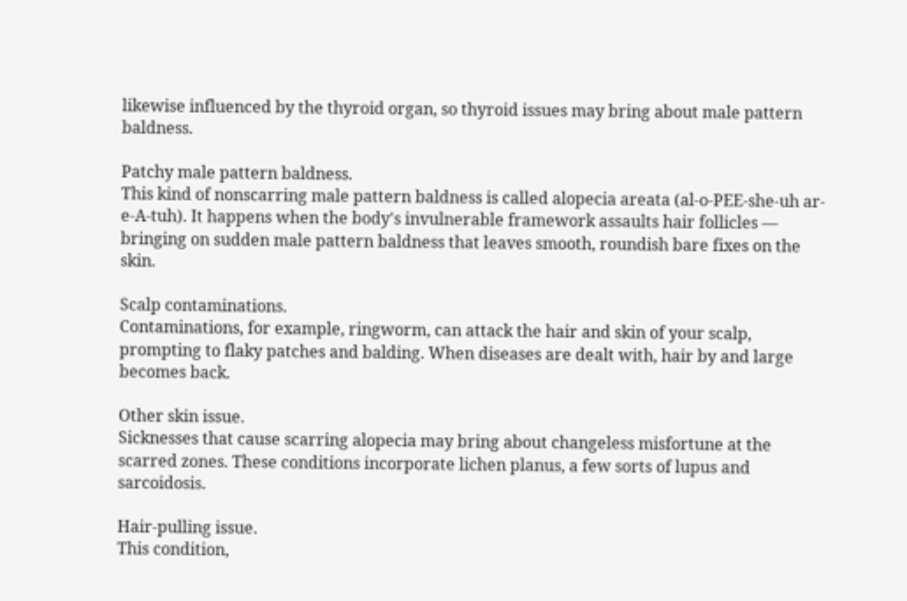likewise influenced by the thyroid organ, so thyroid issues may bring about male pattern baldness.

Patchy male pattern baldness.
This kind of nonscarring male pattern baldness is called alopecia areata (al-o-PEE-she-uh ar-e-A-tuh). It happens when the body's invulnerable framework assaults hair follicles — bringing on sudden male pattern baldness that leaves smooth, roundish bare fixes on the skin.

Scalp contaminations.
Contaminations, for example, ringworm, can attack the hair and skin of your scalp, prompting to flaky patches and balding. When diseases are dealt with, hair by and large becomes back.

Other skin issue.
Sicknesses that cause scarring alopecia may bring about changeless misfortune at the scarred zones. These conditions incorporate lichen planus, a few sorts of lupus and sarcoidosis.

Hair-pulling issue.
This condition,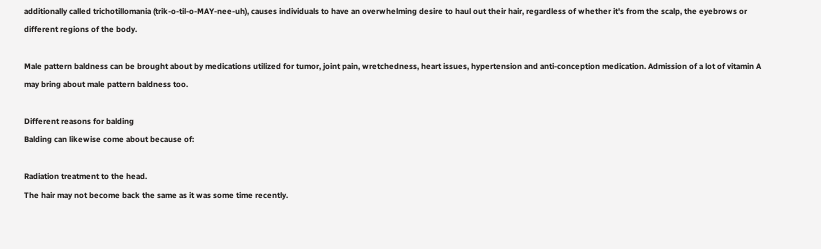additionally called trichotillomania (trik-o-til-o-MAY-nee-uh), causes individuals to have an overwhelming desire to haul out their hair, regardless of whether it's from the scalp, the eyebrows or different regions of the body.

Male pattern baldness can be brought about by medications utilized for tumor, joint pain, wretchedness, heart issues, hypertension and anti-conception medication. Admission of a lot of vitamin A may bring about male pattern baldness too.

Different reasons for balding
Balding can likewise come about because of:

Radiation treatment to the head.
The hair may not become back the same as it was some time recently.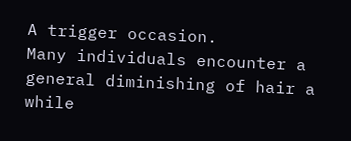A trigger occasion.
Many individuals encounter a general diminishing of hair a while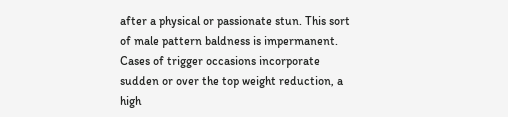after a physical or passionate stun. This sort of male pattern baldness is impermanent. Cases of trigger occasions incorporate sudden or over the top weight reduction, a high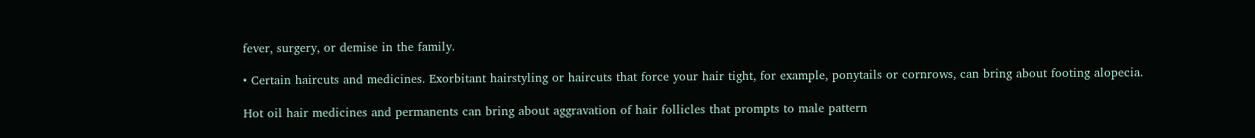fever, surgery, or demise in the family.

• Certain haircuts and medicines. Exorbitant hairstyling or haircuts that force your hair tight, for example, ponytails or cornrows, can bring about footing alopecia.

Hot oil hair medicines and permanents can bring about aggravation of hair follicles that prompts to male pattern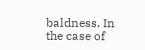baldness. In the case of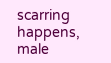scarring happens, male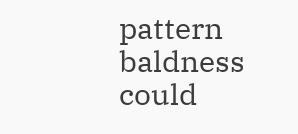pattern baldness could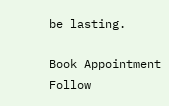be lasting.

Book Appointment
Follow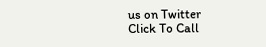us on Twitter
Click To Call